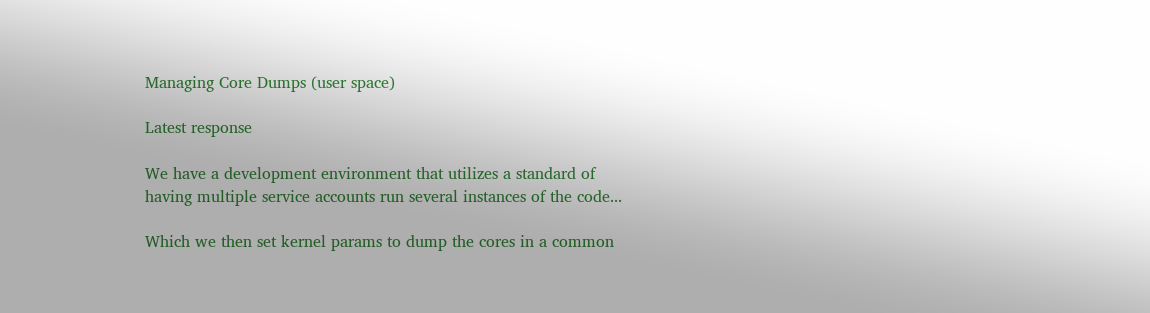Managing Core Dumps (user space)

Latest response

We have a development environment that utilizes a standard of having multiple service accounts run several instances of the code...

Which we then set kernel params to dump the cores in a common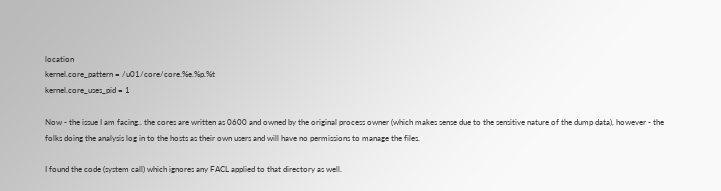location
kernel.core_pattern = /u01/core/core.%e.%p.%t
kernel.core_uses_pid = 1

Now - the issue I am facing.. the cores are written as 0600 and owned by the original process owner (which makes sense due to the sensitive nature of the dump data), however - the folks doing the analysis log in to the hosts as their own users and will have no permissions to manage the files.

I found the code (system call) which ignores any FACL applied to that directory as well.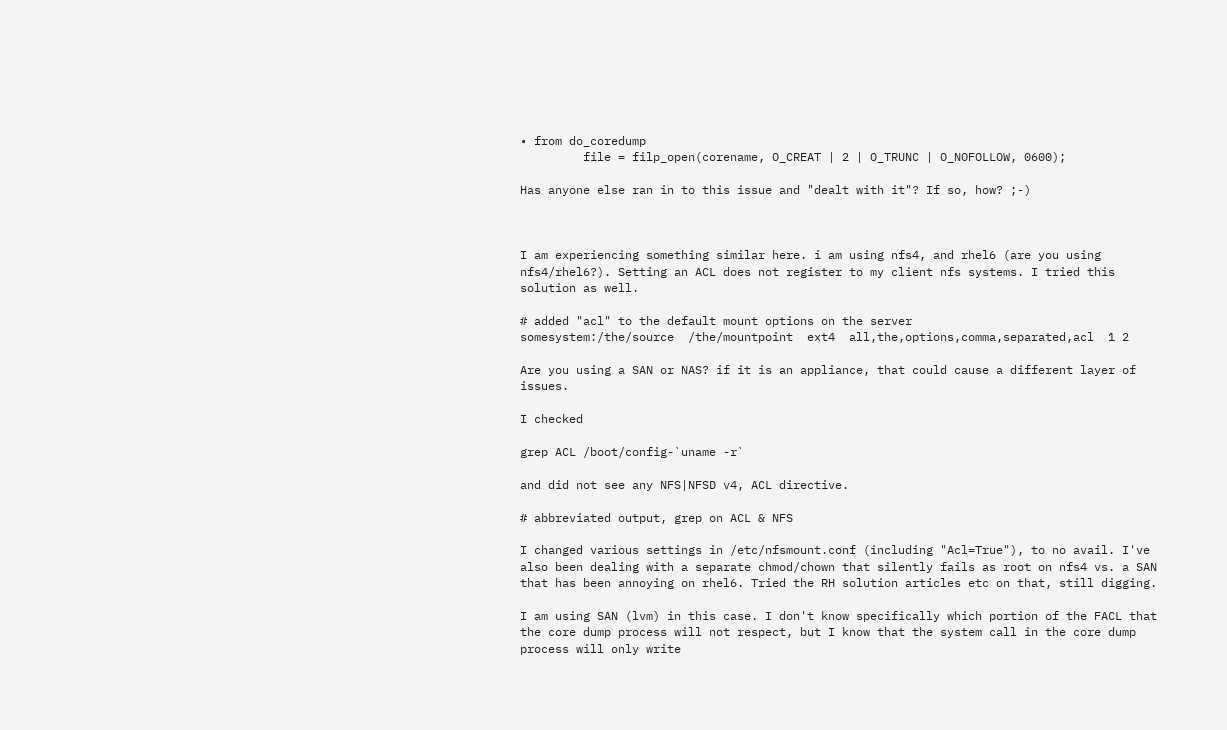• from do_coredump
         file = filp_open(corename, O_CREAT | 2 | O_TRUNC | O_NOFOLLOW, 0600);

Has anyone else ran in to this issue and "dealt with it"? If so, how? ;-)



I am experiencing something similar here. i am using nfs4, and rhel6 (are you using nfs4/rhel6?). Setting an ACL does not register to my client nfs systems. I tried this solution as well.

# added "acl" to the default mount options on the server
somesystem:/the/source  /the/mountpoint  ext4  all,the,options,comma,separated,acl  1 2

Are you using a SAN or NAS? if it is an appliance, that could cause a different layer of issues.

I checked

grep ACL /boot/config-`uname -r`

and did not see any NFS|NFSD v4, ACL directive.

# abbreviated output, grep on ACL & NFS

I changed various settings in /etc/nfsmount.conf (including "Acl=True"), to no avail. I've also been dealing with a separate chmod/chown that silently fails as root on nfs4 vs. a SAN that has been annoying on rhel6. Tried the RH solution articles etc on that, still digging.

I am using SAN (lvm) in this case. I don't know specifically which portion of the FACL that the core dump process will not respect, but I know that the system call in the core dump process will only write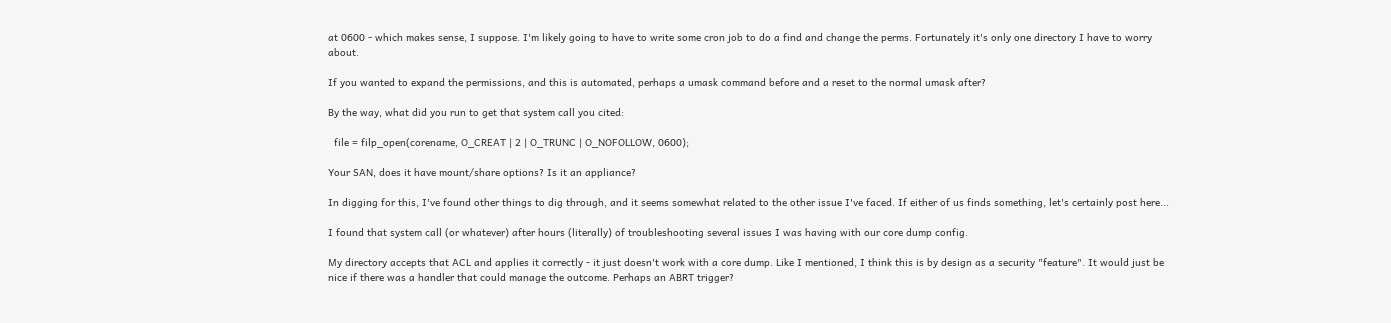at 0600 - which makes sense, I suppose. I'm likely going to have to write some cron job to do a find and change the perms. Fortunately it's only one directory I have to worry about.

If you wanted to expand the permissions, and this is automated, perhaps a umask command before and a reset to the normal umask after?

By the way, what did you run to get that system call you cited:

  file = filp_open(corename, O_CREAT | 2 | O_TRUNC | O_NOFOLLOW, 0600);

Your SAN, does it have mount/share options? Is it an appliance?

In digging for this, I've found other things to dig through, and it seems somewhat related to the other issue I've faced. If either of us finds something, let's certainly post here...

I found that system call (or whatever) after hours (literally) of troubleshooting several issues I was having with our core dump config.

My directory accepts that ACL and applies it correctly - it just doesn't work with a core dump. Like I mentioned, I think this is by design as a security "feature". It would just be nice if there was a handler that could manage the outcome. Perhaps an ABRT trigger?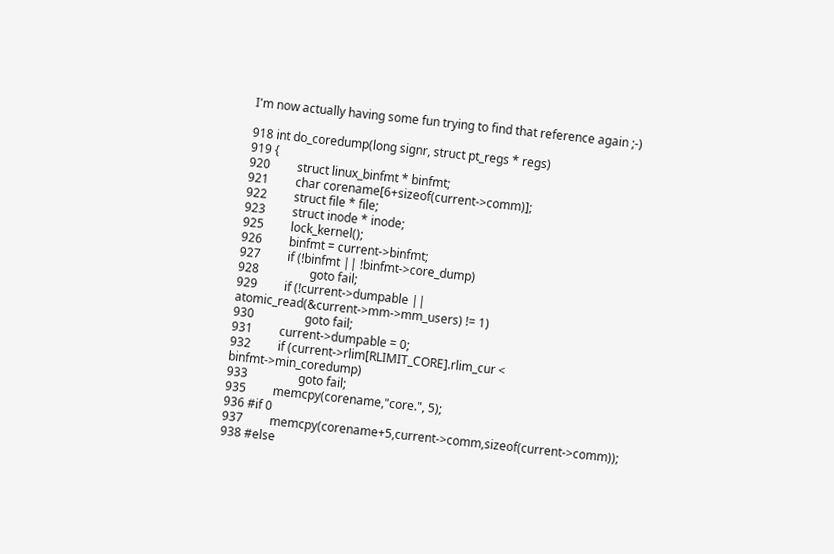I'm now actually having some fun trying to find that reference again ;-)

918 int do_coredump(long signr, struct pt_regs * regs)
919 {
920         struct linux_binfmt * binfmt;
921         char corename[6+sizeof(current->comm)];
922         struct file * file;
923         struct inode * inode;
925         lock_kernel();
926         binfmt = current->binfmt;
927         if (!binfmt || !binfmt->core_dump)
928                 goto fail;
929         if (!current->dumpable || atomic_read(&current->mm->mm_users) != 1)
930                 goto fail;
931         current->dumpable = 0;
932         if (current->rlim[RLIMIT_CORE].rlim_cur < binfmt->min_coredump)
933                 goto fail;
935         memcpy(corename,"core.", 5);
936 #if 0
937         memcpy(corename+5,current->comm,sizeof(current->comm));
938 #else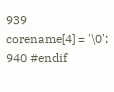939         corename[4] = '\0';
940 #endif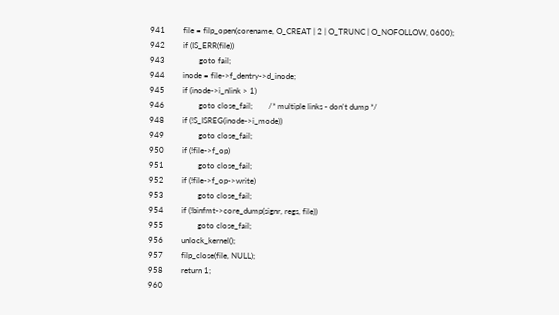941         file = filp_open(corename, O_CREAT | 2 | O_TRUNC | O_NOFOLLOW, 0600);
942         if (IS_ERR(file))
943                 goto fail;
944         inode = file->f_dentry->d_inode;
945         if (inode->i_nlink > 1)
946                 goto close_fail;        /* multiple links - don't dump */
948         if (!S_ISREG(inode->i_mode))
949                 goto close_fail;
950         if (!file->f_op)
951                 goto close_fail;
952         if (!file->f_op->write)
953                 goto close_fail;
954         if (!binfmt->core_dump(signr, regs, file))
955                 goto close_fail;
956         unlock_kernel();
957         filp_close(file, NULL);
958         return 1;
960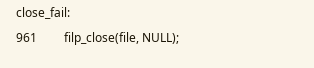close_fail:
961         filp_close(file, NULL);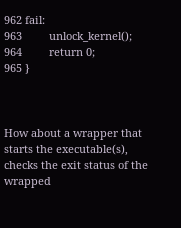962 fail:
963         unlock_kernel();
964         return 0;
965 }



How about a wrapper that starts the executable(s), checks the exit status of the wrapped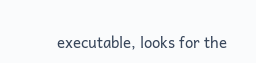executable, looks for the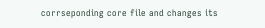corrseponding core file and changes its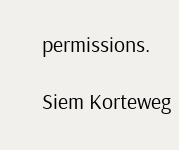permissions.

Siem Korteweg